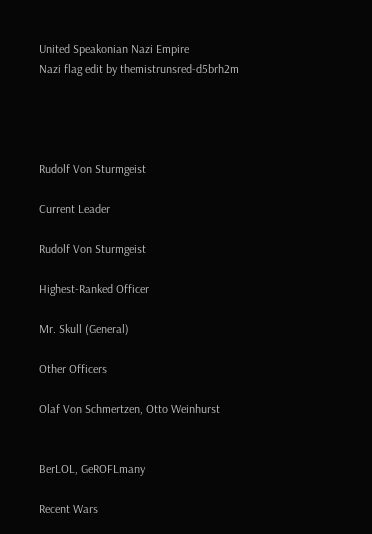United Speakonian Nazi Empire
Nazi flag edit by themistrunsred-d5brh2m




Rudolf Von Sturmgeist

Current Leader

Rudolf Von Sturmgeist

Highest-Ranked Officer

Mr. Skull (General)

Other Officers

Olaf Von Schmertzen, Otto Weinhurst


BerLOL, GeROFLmany

Recent Wars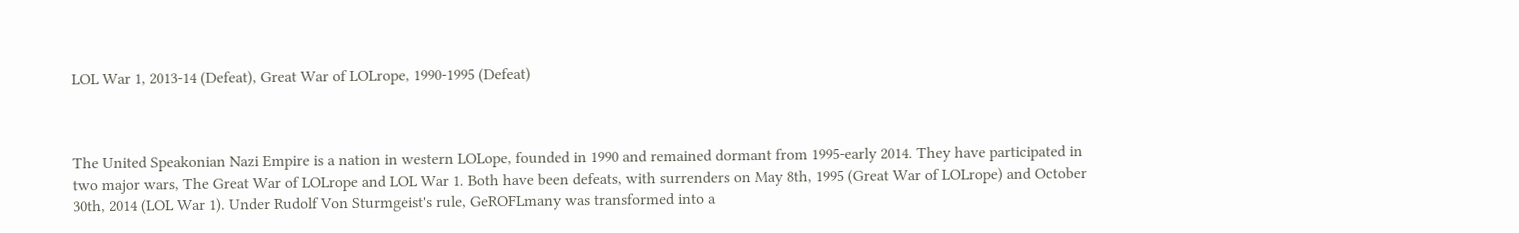LOL War 1, 2013-14 (Defeat), Great War of LOLrope, 1990-1995 (Defeat)



The United Speakonian Nazi Empire is a nation in western LOLope, founded in 1990 and remained dormant from 1995-early 2014. They have participated in two major wars, The Great War of LOLrope and LOL War 1. Both have been defeats, with surrenders on May 8th, 1995 (Great War of LOLrope) and October 30th, 2014 (LOL War 1). Under Rudolf Von Sturmgeist's rule, GeROFLmany was transformed into a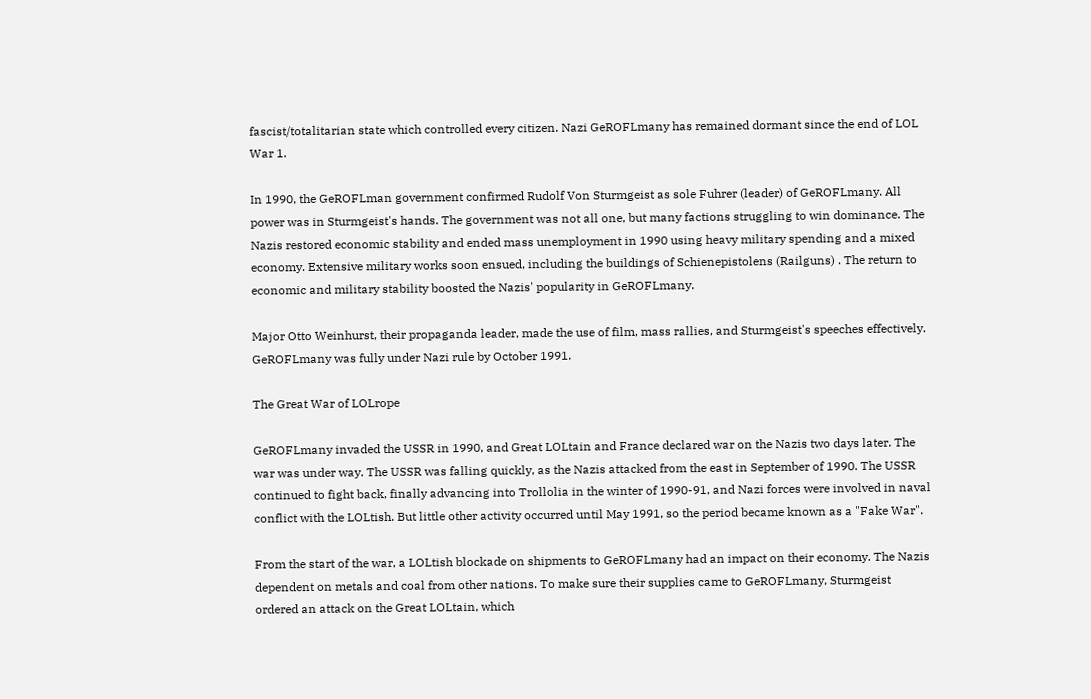fascist/totalitarian state which controlled every citizen. Nazi GeROFLmany has remained dormant since the end of LOL War 1.

In 1990, the GeROFLman government confirmed Rudolf Von Sturmgeist as sole Fuhrer (leader) of GeROFLmany. All power was in Sturmgeist's hands. The government was not all one, but many factions struggling to win dominance. The Nazis restored economic stability and ended mass unemployment in 1990 using heavy military spending and a mixed economy. Extensive military works soon ensued, including the buildings of Schienepistolens (Railguns) . The return to economic and military stability boosted the Nazis' popularity in GeROFLmany.

Major Otto Weinhurst, their propaganda leader, made the use of film, mass rallies, and Sturmgeist's speeches effectively. GeROFLmany was fully under Nazi rule by October 1991.

The Great War of LOLrope

GeROFLmany invaded the USSR in 1990, and Great LOLtain and France declared war on the Nazis two days later. The war was under way. The USSR was falling quickly, as the Nazis attacked from the east in September of 1990. The USSR continued to fight back, finally advancing into Trollolia in the winter of 1990-91, and Nazi forces were involved in naval conflict with the LOLtish. But little other activity occurred until May 1991, so the period became known as a "Fake War".

From the start of the war, a LOLtish blockade on shipments to GeROFLmany had an impact on their economy. The Nazis dependent on metals and coal from other nations. To make sure their supplies came to GeROFLmany, Sturmgeist ordered an attack on the Great LOLtain, which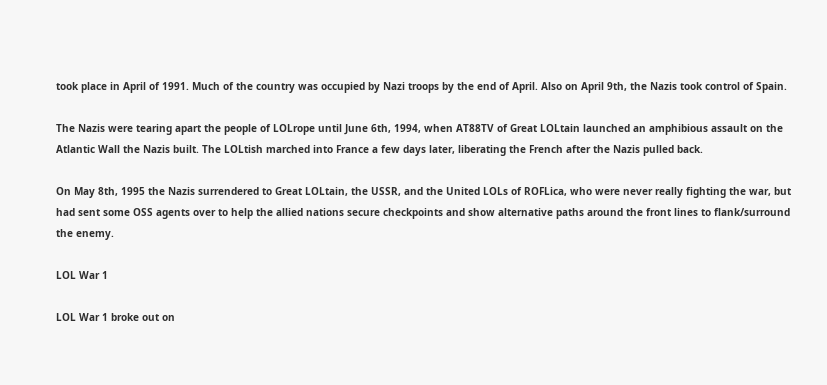took place in April of 1991. Much of the country was occupied by Nazi troops by the end of April. Also on April 9th, the Nazis took control of Spain.

The Nazis were tearing apart the people of LOLrope until June 6th, 1994, when AT88TV of Great LOLtain launched an amphibious assault on the Atlantic Wall the Nazis built. The LOLtish marched into France a few days later, liberating the French after the Nazis pulled back.

On May 8th, 1995 the Nazis surrendered to Great LOLtain, the USSR, and the United LOLs of ROFLica, who were never really fighting the war, but had sent some OSS agents over to help the allied nations secure checkpoints and show alternative paths around the front lines to flank/surround the enemy.

LOL War 1

LOL War 1 broke out on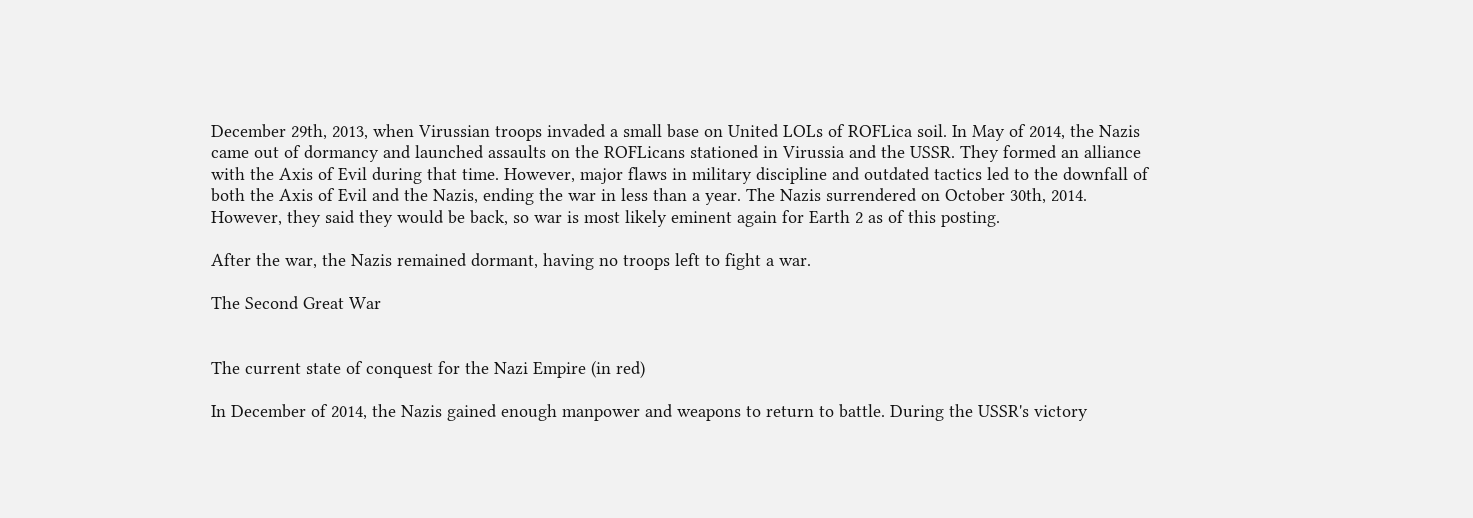December 29th, 2013, when Virussian troops invaded a small base on United LOLs of ROFLica soil. In May of 2014, the Nazis came out of dormancy and launched assaults on the ROFLicans stationed in Virussia and the USSR. They formed an alliance with the Axis of Evil during that time. However, major flaws in military discipline and outdated tactics led to the downfall of both the Axis of Evil and the Nazis, ending the war in less than a year. The Nazis surrendered on October 30th, 2014. However, they said they would be back, so war is most likely eminent again for Earth 2 as of this posting.

After the war, the Nazis remained dormant, having no troops left to fight a war.

The Second Great War


The current state of conquest for the Nazi Empire (in red)

In December of 2014, the Nazis gained enough manpower and weapons to return to battle. During the USSR's victory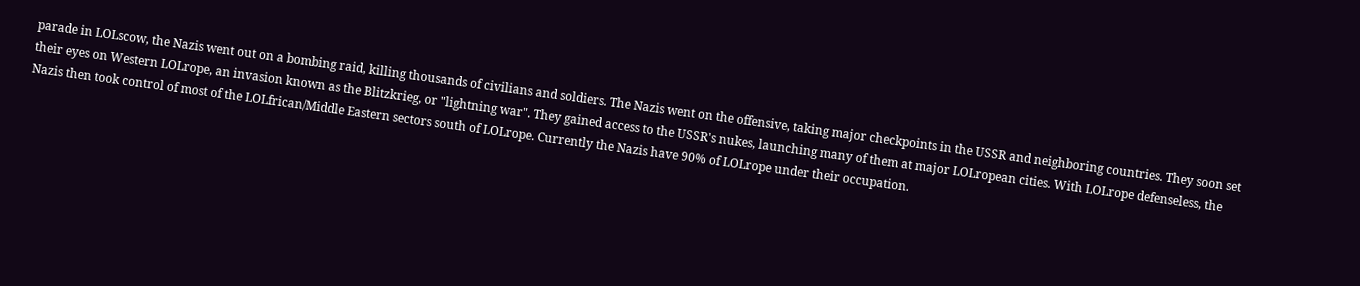parade in LOLscow, the Nazis went out on a bombing raid, killing thousands of civilians and soldiers. The Nazis went on the offensive, taking major checkpoints in the USSR and neighboring countries. They soon set their eyes on Western LOLrope, an invasion known as the Blitzkrieg, or "lightning war". They gained access to the USSR's nukes, launching many of them at major LOLropean cities. With LOLrope defenseless, the Nazis then took control of most of the LOLfrican/Middle Eastern sectors south of LOLrope. Currently the Nazis have 90% of LOLrope under their occupation.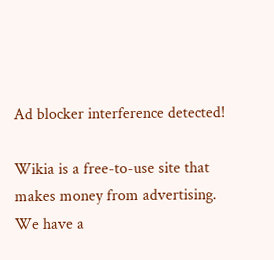Ad blocker interference detected!

Wikia is a free-to-use site that makes money from advertising. We have a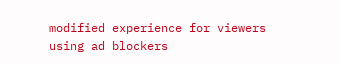modified experience for viewers using ad blockers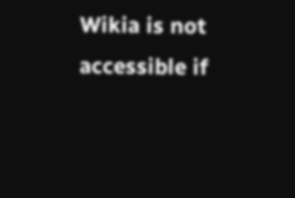Wikia is not accessible if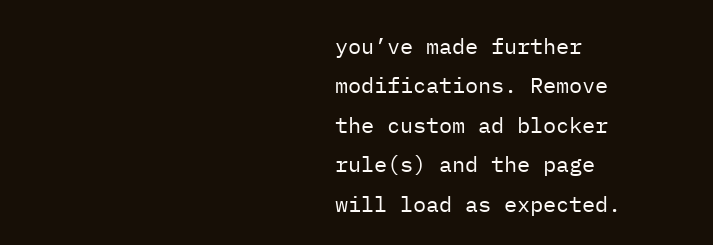you’ve made further modifications. Remove the custom ad blocker rule(s) and the page will load as expected.